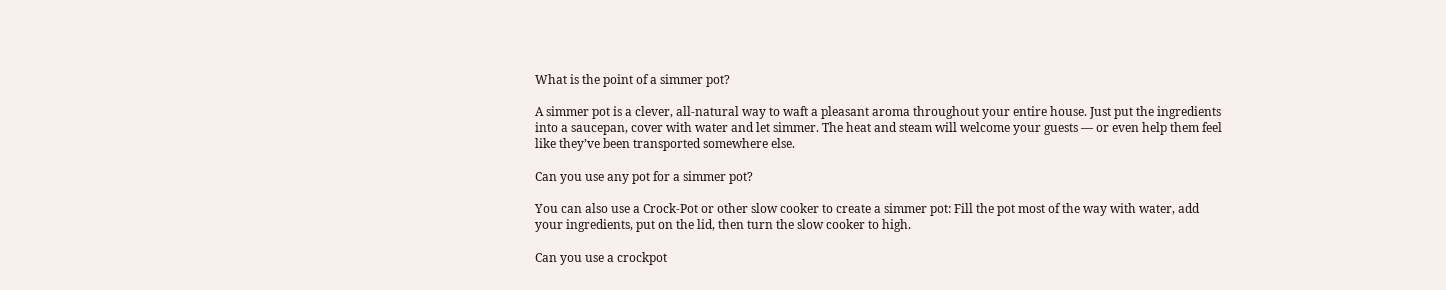What is the point of a simmer pot?

A simmer pot is a clever, all-natural way to waft a pleasant aroma throughout your entire house. Just put the ingredients into a saucepan, cover with water and let simmer. The heat and steam will welcome your guests — or even help them feel like they’ve been transported somewhere else.

Can you use any pot for a simmer pot?

You can also use a Crock-Pot or other slow cooker to create a simmer pot: Fill the pot most of the way with water, add your ingredients, put on the lid, then turn the slow cooker to high.

Can you use a crockpot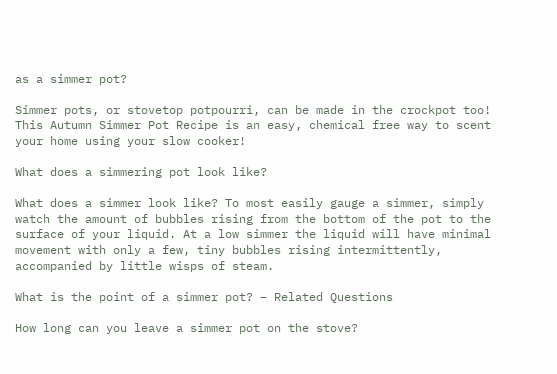as a simmer pot?

Simmer pots, or stovetop potpourri, can be made in the crockpot too! This Autumn Simmer Pot Recipe is an easy, chemical free way to scent your home using your slow cooker!

What does a simmering pot look like?

What does a simmer look like? To most easily gauge a simmer, simply watch the amount of bubbles rising from the bottom of the pot to the surface of your liquid. At a low simmer the liquid will have minimal movement with only a few, tiny bubbles rising intermittently, accompanied by little wisps of steam.

What is the point of a simmer pot? – Related Questions

How long can you leave a simmer pot on the stove?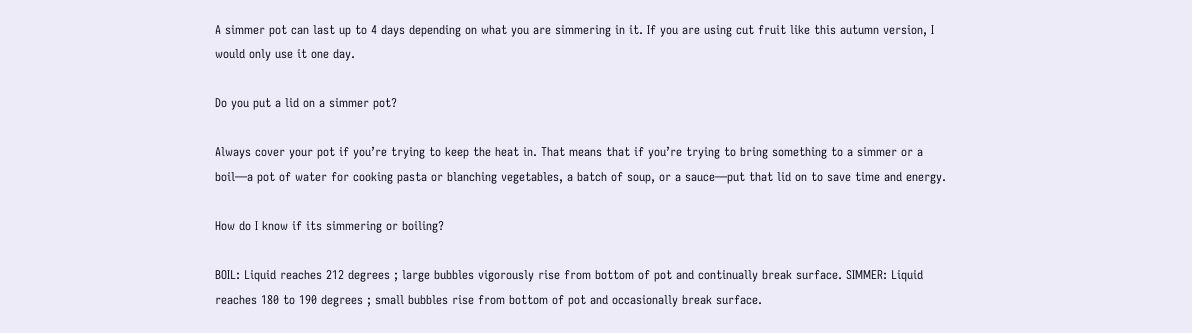A simmer pot can last up to 4 days depending on what you are simmering in it. If you are using cut fruit like this autumn version, I would only use it one day.

Do you put a lid on a simmer pot?

Always cover your pot if you’re trying to keep the heat in. That means that if you’re trying to bring something to a simmer or a boil—a pot of water for cooking pasta or blanching vegetables, a batch of soup, or a sauce—put that lid on to save time and energy.

How do I know if its simmering or boiling?

BOIL: Liquid reaches 212 degrees ; large bubbles vigorously rise from bottom of pot and continually break surface. SIMMER: Liquid reaches 180 to 190 degrees ; small bubbles rise from bottom of pot and occasionally break surface.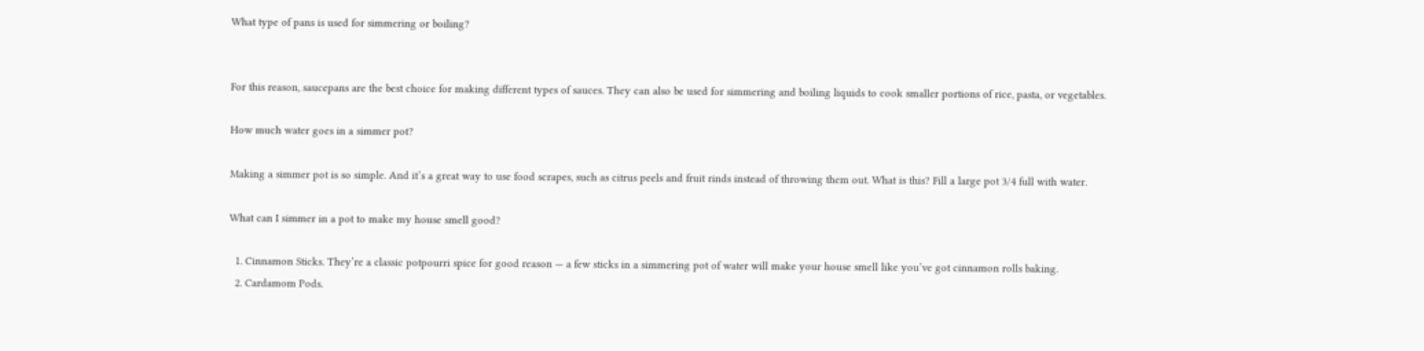What type of pans is used for simmering or boiling?


For this reason, saucepans are the best choice for making different types of sauces. They can also be used for simmering and boiling liquids to cook smaller portions of rice, pasta, or vegetables.

How much water goes in a simmer pot?

Making a simmer pot is so simple. And it’s a great way to use food scrapes, such as citrus peels and fruit rinds instead of throwing them out. What is this? Fill a large pot 3/4 full with water.

What can I simmer in a pot to make my house smell good?

  1. Cinnamon Sticks. They’re a classic potpourri spice for good reason — a few sticks in a simmering pot of water will make your house smell like you’ve got cinnamon rolls baking.
  2. Cardamom Pods.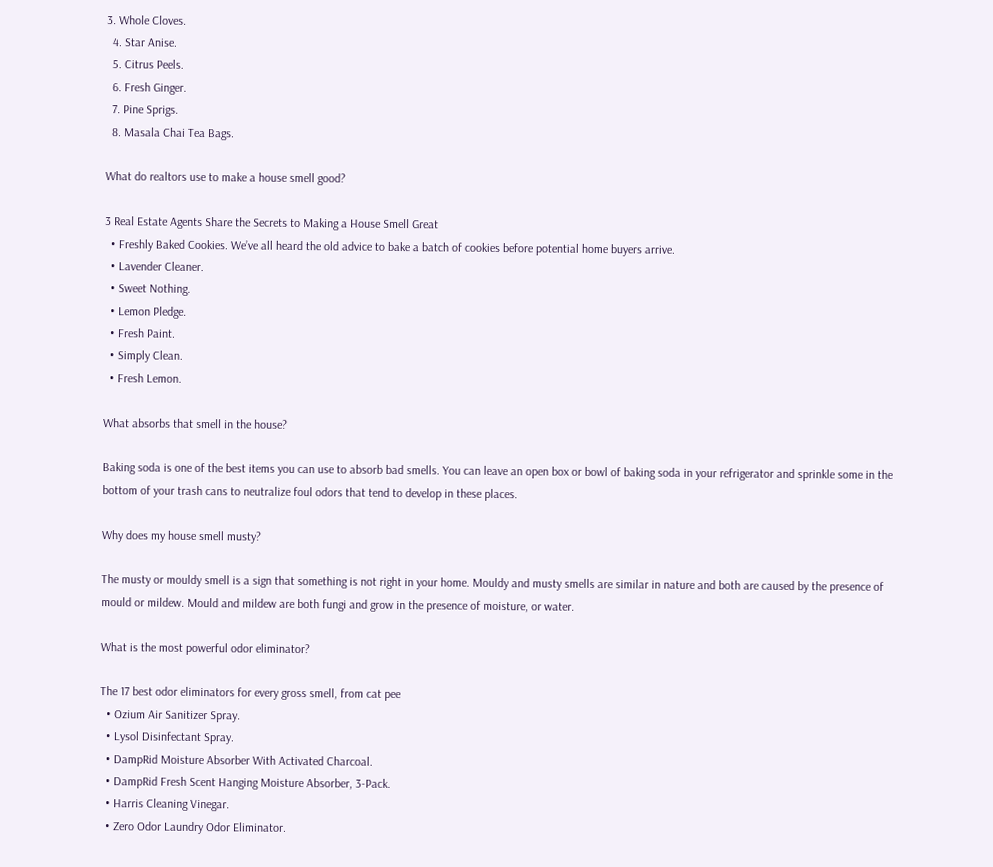3. Whole Cloves.
  4. Star Anise.
  5. Citrus Peels.
  6. Fresh Ginger.
  7. Pine Sprigs.
  8. Masala Chai Tea Bags.

What do realtors use to make a house smell good?

3 Real Estate Agents Share the Secrets to Making a House Smell Great
  • Freshly Baked Cookies. We’ve all heard the old advice to bake a batch of cookies before potential home buyers arrive.
  • Lavender Cleaner.
  • Sweet Nothing.
  • Lemon Pledge.
  • Fresh Paint.
  • Simply Clean.
  • Fresh Lemon.

What absorbs that smell in the house?

Baking soda is one of the best items you can use to absorb bad smells. You can leave an open box or bowl of baking soda in your refrigerator and sprinkle some in the bottom of your trash cans to neutralize foul odors that tend to develop in these places.

Why does my house smell musty?

The musty or mouldy smell is a sign that something is not right in your home. Mouldy and musty smells are similar in nature and both are caused by the presence of mould or mildew. Mould and mildew are both fungi and grow in the presence of moisture, or water.

What is the most powerful odor eliminator?

The 17 best odor eliminators for every gross smell, from cat pee
  • Ozium Air Sanitizer Spray.
  • Lysol Disinfectant Spray.
  • DampRid Moisture Absorber With Activated Charcoal.
  • DampRid Fresh Scent Hanging Moisture Absorber, 3-Pack.
  • Harris Cleaning Vinegar.
  • Zero Odor Laundry Odor Eliminator.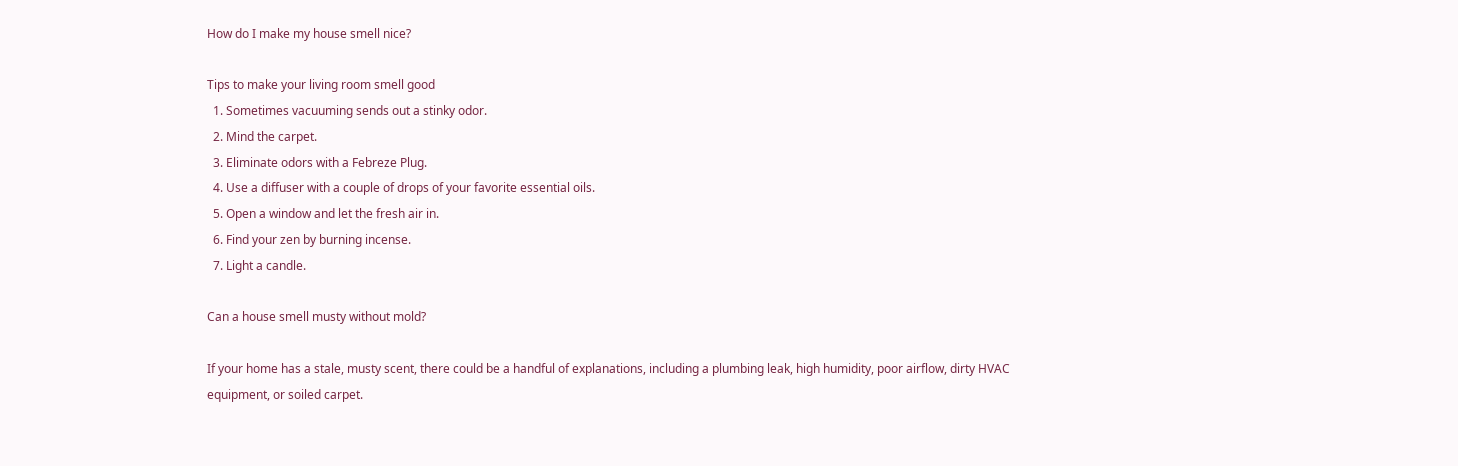How do I make my house smell nice?

Tips to make your living room smell good
  1. Sometimes vacuuming sends out a stinky odor.
  2. Mind the carpet.
  3. Eliminate odors with a Febreze Plug.
  4. Use a diffuser with a couple of drops of your favorite essential oils.
  5. Open a window and let the fresh air in.
  6. Find your zen by burning incense.
  7. Light a candle.

Can a house smell musty without mold?

If your home has a stale, musty scent, there could be a handful of explanations, including a plumbing leak, high humidity, poor airflow, dirty HVAC equipment, or soiled carpet.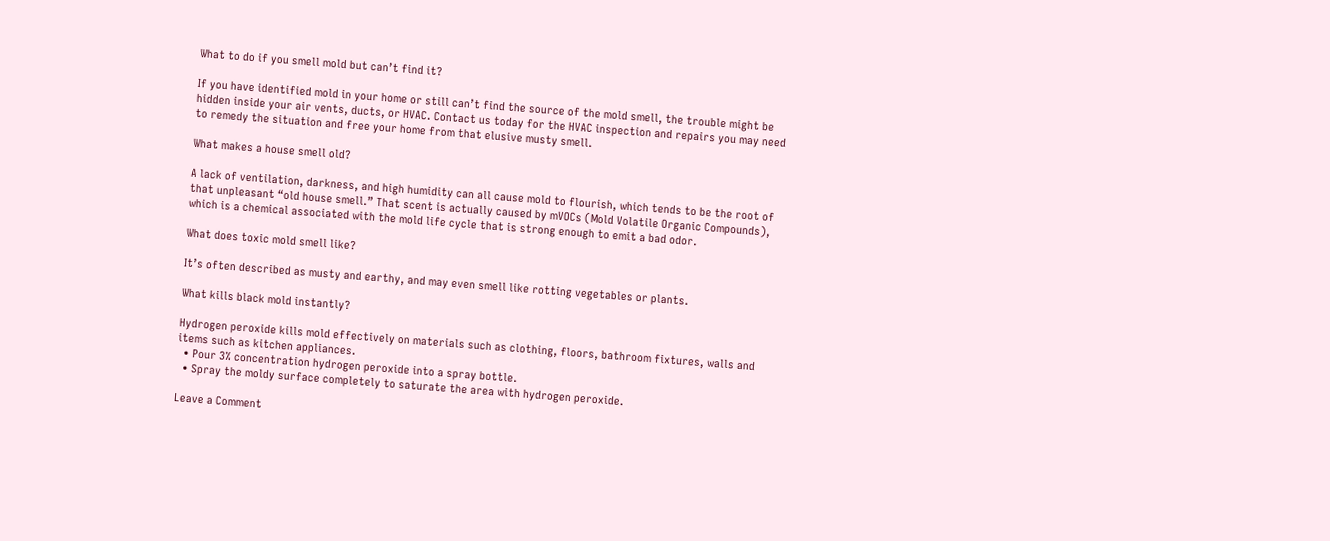What to do if you smell mold but can’t find it?

If you have identified mold in your home or still can’t find the source of the mold smell, the trouble might be hidden inside your air vents, ducts, or HVAC. Contact us today for the HVAC inspection and repairs you may need to remedy the situation and free your home from that elusive musty smell.

What makes a house smell old?

A lack of ventilation, darkness, and high humidity can all cause mold to flourish, which tends to be the root of that unpleasant “old house smell.” That scent is actually caused by mVOCs (Mold Volatile Organic Compounds), which is a chemical associated with the mold life cycle that is strong enough to emit a bad odor.

What does toxic mold smell like?

It’s often described as musty and earthy, and may even smell like rotting vegetables or plants.

What kills black mold instantly?

Hydrogen peroxide kills mold effectively on materials such as clothing, floors, bathroom fixtures, walls and items such as kitchen appliances.
  • Pour 3% concentration hydrogen peroxide into a spray bottle.
  • Spray the moldy surface completely to saturate the area with hydrogen peroxide.

Leave a Comment